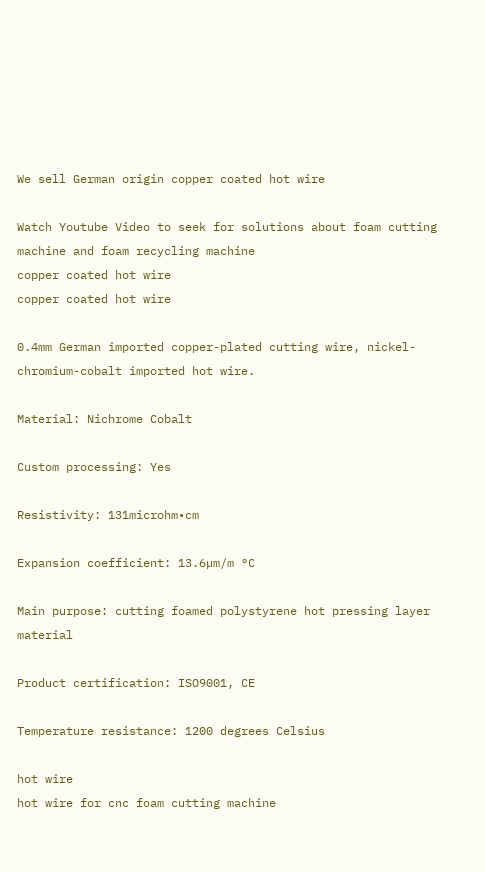We sell German origin copper coated hot wire

Watch Youtube Video to seek for solutions about foam cutting machine and foam recycling machine
copper coated hot wire
copper coated hot wire

0.4mm German imported copper-plated cutting wire, nickel-chromium-cobalt imported hot wire.

Material: Nichrome Cobalt

Custom processing: Yes

Resistivity: 131microhm•cm

Expansion coefficient: 13.6µm/m °C

Main purpose: cutting foamed polystyrene hot pressing layer material

Product certification: ISO9001, CE

Temperature resistance: 1200 degrees Celsius

hot wire
hot wire for cnc foam cutting machine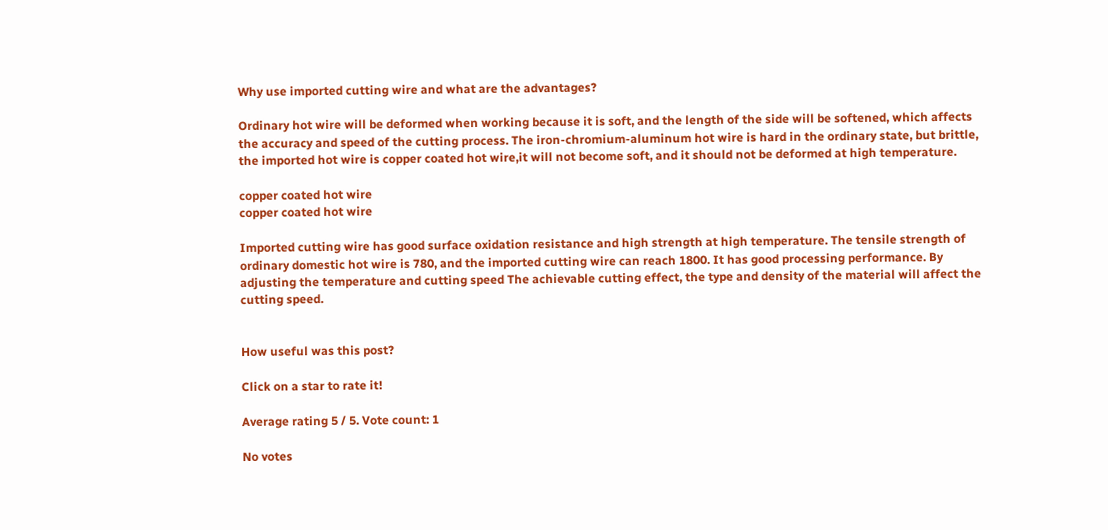Why use imported cutting wire and what are the advantages?

Ordinary hot wire will be deformed when working because it is soft, and the length of the side will be softened, which affects the accuracy and speed of the cutting process. The iron-chromium-aluminum hot wire is hard in the ordinary state, but brittle, the imported hot wire is copper coated hot wire,it will not become soft, and it should not be deformed at high temperature.

copper coated hot wire
copper coated hot wire

Imported cutting wire has good surface oxidation resistance and high strength at high temperature. The tensile strength of ordinary domestic hot wire is 780, and the imported cutting wire can reach 1800. It has good processing performance. By adjusting the temperature and cutting speed The achievable cutting effect, the type and density of the material will affect the cutting speed.


How useful was this post?

Click on a star to rate it!

Average rating 5 / 5. Vote count: 1

No votes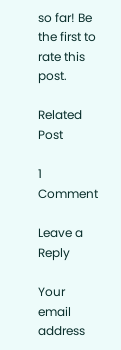so far! Be the first to rate this post.

Related Post

1 Comment

Leave a Reply

Your email address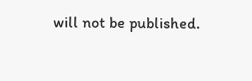will not be published.